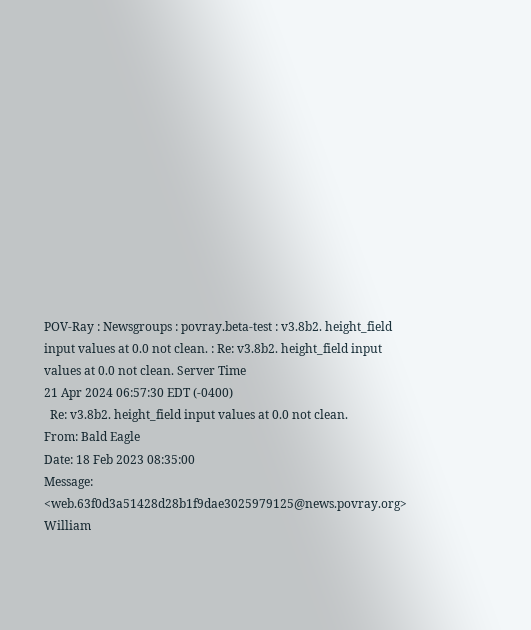POV-Ray : Newsgroups : povray.beta-test : v3.8b2. height_field input values at 0.0 not clean. : Re: v3.8b2. height_field input values at 0.0 not clean. Server Time
21 Apr 2024 06:57:30 EDT (-0400)
  Re: v3.8b2. height_field input values at 0.0 not clean.
From: Bald Eagle
Date: 18 Feb 2023 08:35:00
Message: <web.63f0d3a51428d28b1f9dae3025979125@news.povray.org>
William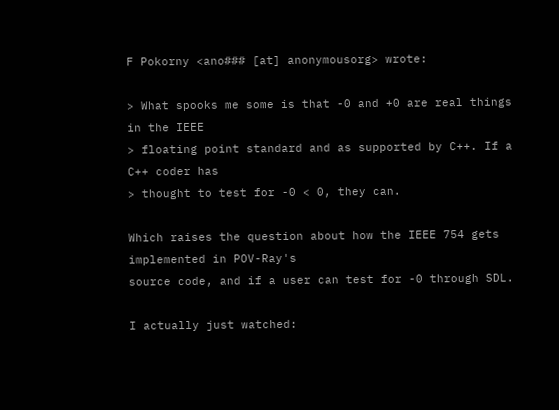F Pokorny <ano### [at] anonymousorg> wrote:

> What spooks me some is that -0 and +0 are real things in the IEEE
> floating point standard and as supported by C++. If a C++ coder has
> thought to test for -0 < 0, they can.

Which raises the question about how the IEEE 754 gets implemented in POV-Ray's
source code, and if a user can test for -0 through SDL.

I actually just watched: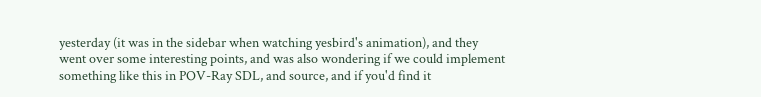yesterday (it was in the sidebar when watching yesbird's animation), and they
went over some interesting points, and was also wondering if we could implement
something like this in POV-Ray SDL, and source, and if you'd find it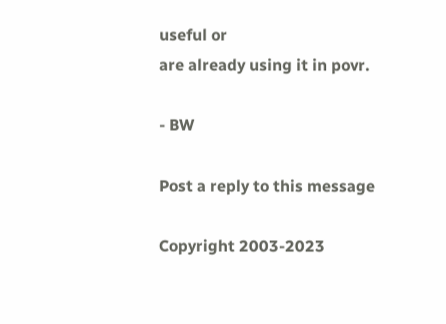useful or
are already using it in povr.

- BW

Post a reply to this message

Copyright 2003-2023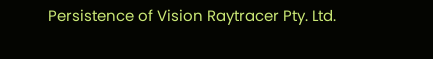Persistence of Vision Raytracer Pty. Ltd.